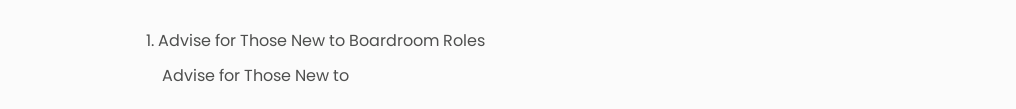1. Advise for Those New to Boardroom Roles

    Advise for Those New to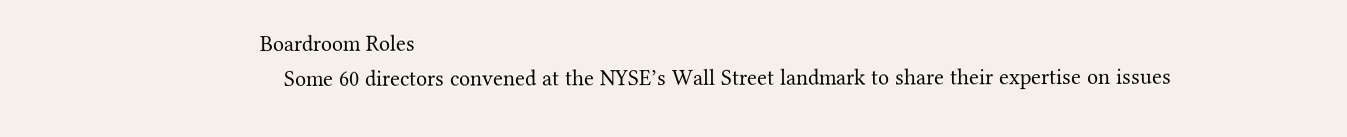Boardroom Roles
    Some 60 directors convened at the NYSE’s Wall Street landmark to share their expertise on issues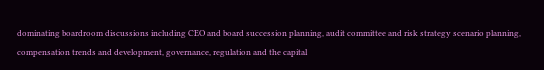dominating boardroom discussions including CEO and board succession planning, audit committee and risk strategy scenario planning, compensation trends and development, governance, regulation and the capital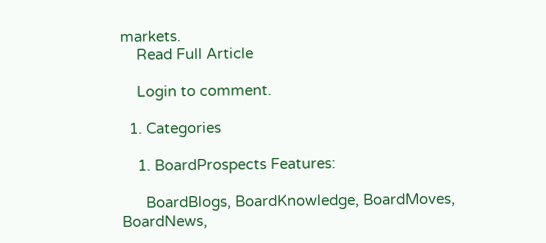markets.
    Read Full Article

    Login to comment.

  1. Categories

    1. BoardProspects Features:

      BoardBlogs, BoardKnowledge, BoardMoves, BoardNews,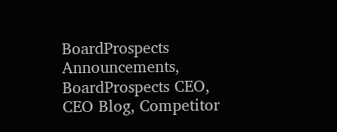BoardProspects Announcements, BoardProspects CEO, CEO Blog, Competitor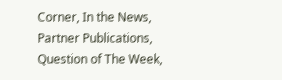Corner, In the News, Partner Publications, Question of The Week,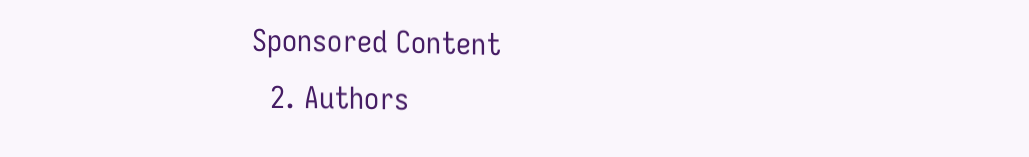Sponsored Content
  2. Authors